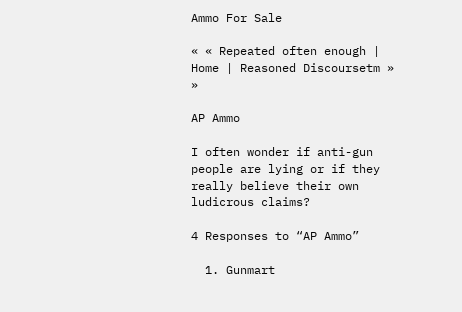Ammo For Sale

« « Repeated often enough | Home | Reasoned Discoursetm » »

AP Ammo

I often wonder if anti-gun people are lying or if they really believe their own ludicrous claims?

4 Responses to “AP Ammo”

  1. Gunmart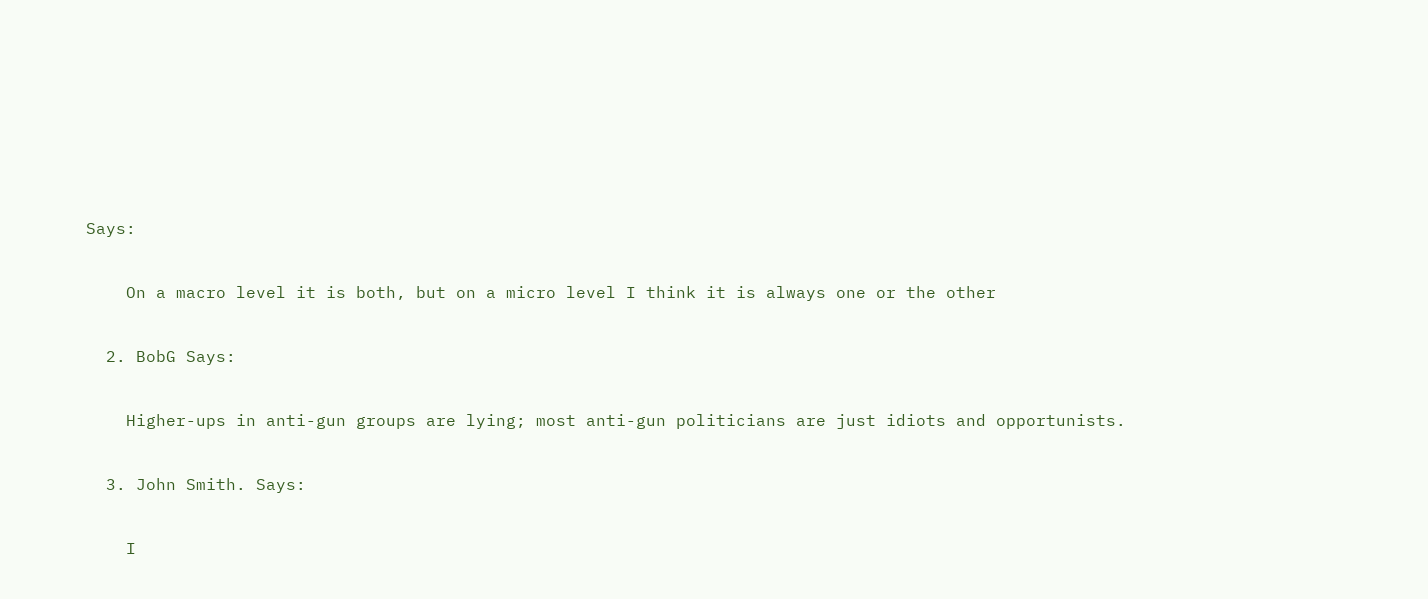Says:

    On a macro level it is both, but on a micro level I think it is always one or the other

  2. BobG Says:

    Higher-ups in anti-gun groups are lying; most anti-gun politicians are just idiots and opportunists.

  3. John Smith. Says:

    I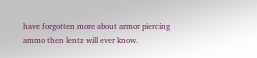have forgotten more about armor piercing ammo then lentz will ever know.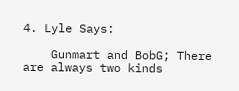4. Lyle Says:

    Gunmart and BobG; There are always two kinds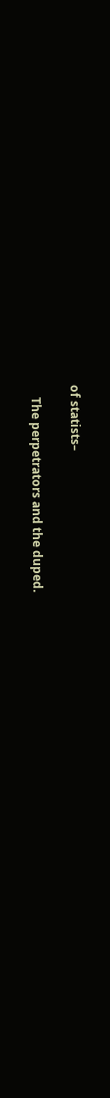of statists–

    The perpetrators and the duped.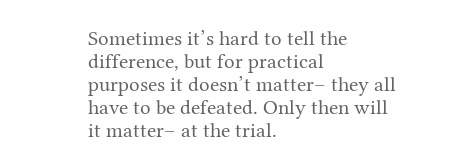Sometimes it’s hard to tell the difference, but for practical purposes it doesn’t matter– they all have to be defeated. Only then will it matter– at the trial.